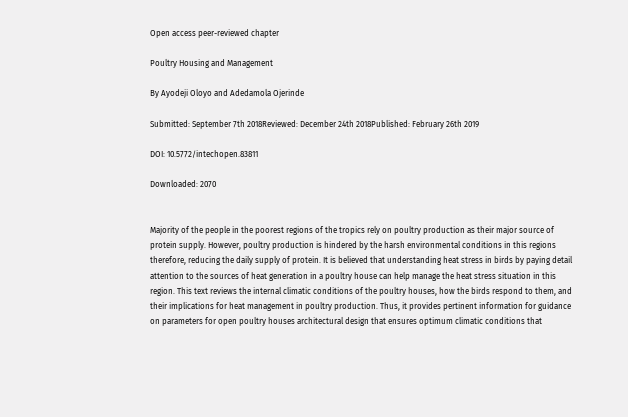Open access peer-reviewed chapter

Poultry Housing and Management

By Ayodeji Oloyo and Adedamola Ojerinde

Submitted: September 7th 2018Reviewed: December 24th 2018Published: February 26th 2019

DOI: 10.5772/intechopen.83811

Downloaded: 2070


Majority of the people in the poorest regions of the tropics rely on poultry production as their major source of protein supply. However, poultry production is hindered by the harsh environmental conditions in this regions therefore, reducing the daily supply of protein. It is believed that understanding heat stress in birds by paying detail attention to the sources of heat generation in a poultry house can help manage the heat stress situation in this region. This text reviews the internal climatic conditions of the poultry houses, how the birds respond to them, and their implications for heat management in poultry production. Thus, it provides pertinent information for guidance on parameters for open poultry houses architectural design that ensures optimum climatic conditions that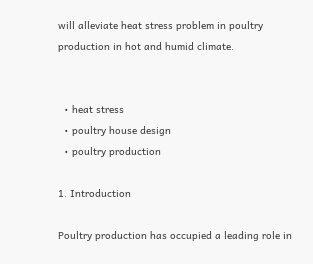will alleviate heat stress problem in poultry production in hot and humid climate.


  • heat stress
  • poultry house design
  • poultry production

1. Introduction

Poultry production has occupied a leading role in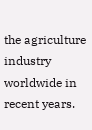the agriculture industry worldwide in recent years.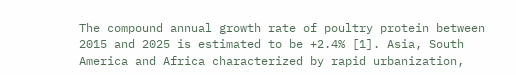The compound annual growth rate of poultry protein between 2015 and 2025 is estimated to be +2.4% [1]. Asia, South America and Africa characterized by rapid urbanization,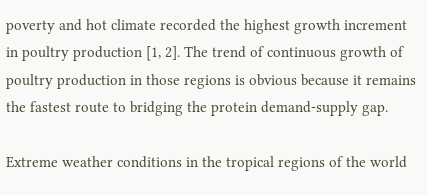poverty and hot climate recorded the highest growth increment in poultry production [1, 2]. The trend of continuous growth of poultry production in those regions is obvious because it remains the fastest route to bridging the protein demand-supply gap.

Extreme weather conditions in the tropical regions of the world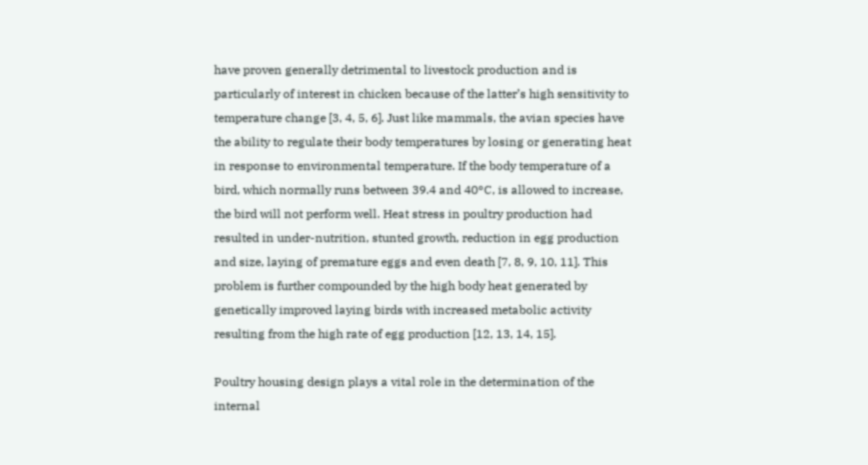have proven generally detrimental to livestock production and is particularly of interest in chicken because of the latter’s high sensitivity to temperature change [3, 4, 5, 6]. Just like mammals, the avian species have the ability to regulate their body temperatures by losing or generating heat in response to environmental temperature. If the body temperature of a bird, which normally runs between 39.4 and 40°C, is allowed to increase, the bird will not perform well. Heat stress in poultry production had resulted in under-nutrition, stunted growth, reduction in egg production and size, laying of premature eggs and even death [7, 8, 9, 10, 11]. This problem is further compounded by the high body heat generated by genetically improved laying birds with increased metabolic activity resulting from the high rate of egg production [12, 13, 14, 15].

Poultry housing design plays a vital role in the determination of the internal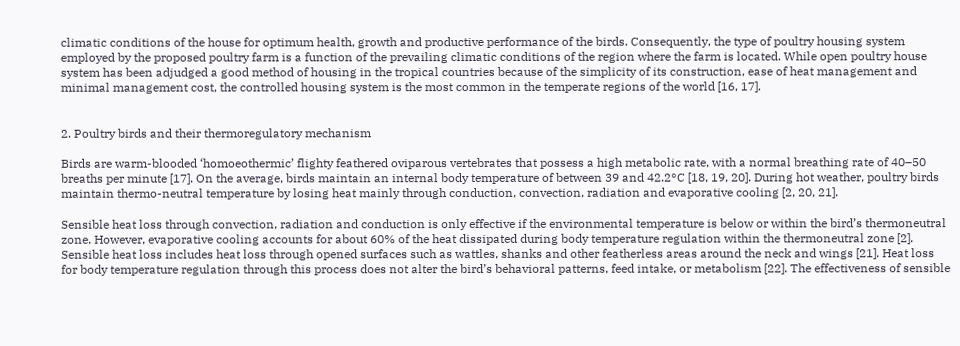climatic conditions of the house for optimum health, growth and productive performance of the birds. Consequently, the type of poultry housing system employed by the proposed poultry farm is a function of the prevailing climatic conditions of the region where the farm is located. While open poultry house system has been adjudged a good method of housing in the tropical countries because of the simplicity of its construction, ease of heat management and minimal management cost, the controlled housing system is the most common in the temperate regions of the world [16, 17].


2. Poultry birds and their thermoregulatory mechanism

Birds are warm-blooded ‘homoeothermic’ flighty feathered oviparous vertebrates that possess a high metabolic rate, with a normal breathing rate of 40–50 breaths per minute [17]. On the average, birds maintain an internal body temperature of between 39 and 42.2°C [18, 19, 20]. During hot weather, poultry birds maintain thermo-neutral temperature by losing heat mainly through conduction, convection, radiation and evaporative cooling [2, 20, 21].

Sensible heat loss through convection, radiation and conduction is only effective if the environmental temperature is below or within the bird’s thermoneutral zone. However, evaporative cooling accounts for about 60% of the heat dissipated during body temperature regulation within the thermoneutral zone [2]. Sensible heat loss includes heat loss through opened surfaces such as wattles, shanks and other featherless areas around the neck and wings [21]. Heat loss for body temperature regulation through this process does not alter the bird’s behavioral patterns, feed intake, or metabolism [22]. The effectiveness of sensible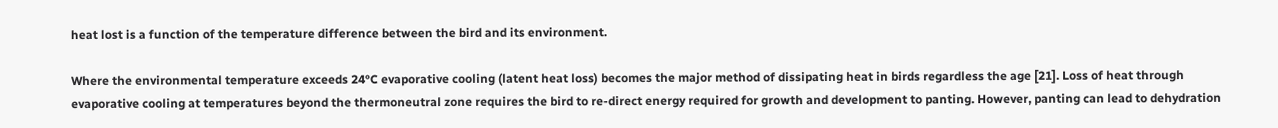heat lost is a function of the temperature difference between the bird and its environment.

Where the environmental temperature exceeds 24°C evaporative cooling (latent heat loss) becomes the major method of dissipating heat in birds regardless the age [21]. Loss of heat through evaporative cooling at temperatures beyond the thermoneutral zone requires the bird to re-direct energy required for growth and development to panting. However, panting can lead to dehydration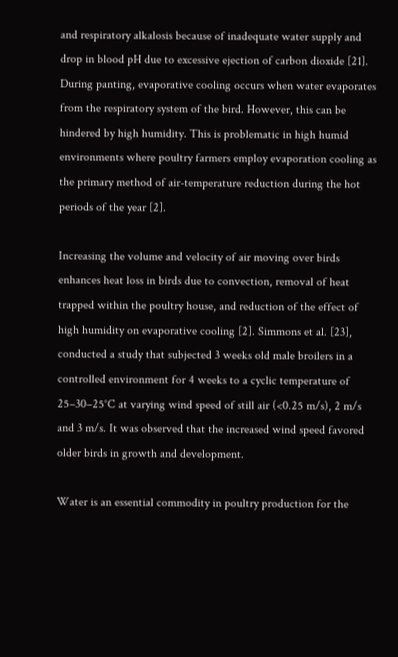and respiratory alkalosis because of inadequate water supply and drop in blood pH due to excessive ejection of carbon dioxide [21]. During panting, evaporative cooling occurs when water evaporates from the respiratory system of the bird. However, this can be hindered by high humidity. This is problematic in high humid environments where poultry farmers employ evaporation cooling as the primary method of air-temperature reduction during the hot periods of the year [2].

Increasing the volume and velocity of air moving over birds enhances heat loss in birds due to convection, removal of heat trapped within the poultry house, and reduction of the effect of high humidity on evaporative cooling [2]. Simmons et al. [23], conducted a study that subjected 3 weeks old male broilers in a controlled environment for 4 weeks to a cyclic temperature of 25–30–25°C at varying wind speed of still air (<0.25 m/s), 2 m/s and 3 m/s. It was observed that the increased wind speed favored older birds in growth and development.

Water is an essential commodity in poultry production for the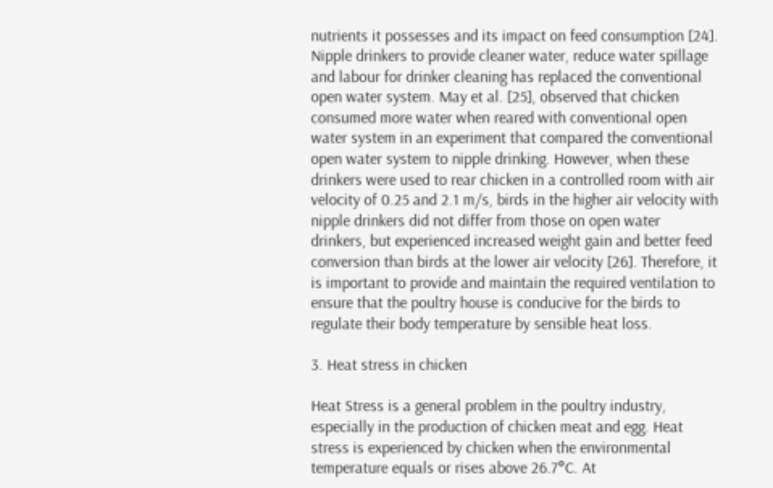nutrients it possesses and its impact on feed consumption [24]. Nipple drinkers to provide cleaner water, reduce water spillage and labour for drinker cleaning has replaced the conventional open water system. May et al. [25], observed that chicken consumed more water when reared with conventional open water system in an experiment that compared the conventional open water system to nipple drinking. However, when these drinkers were used to rear chicken in a controlled room with air velocity of 0.25 and 2.1 m/s, birds in the higher air velocity with nipple drinkers did not differ from those on open water drinkers, but experienced increased weight gain and better feed conversion than birds at the lower air velocity [26]. Therefore, it is important to provide and maintain the required ventilation to ensure that the poultry house is conducive for the birds to regulate their body temperature by sensible heat loss.

3. Heat stress in chicken

Heat Stress is a general problem in the poultry industry, especially in the production of chicken meat and egg. Heat stress is experienced by chicken when the environmental temperature equals or rises above 26.7°C. At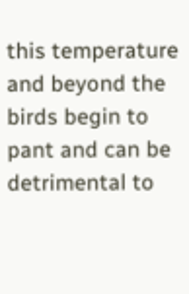this temperature and beyond the birds begin to pant and can be detrimental to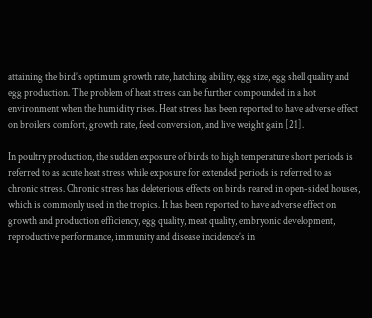attaining the bird’s optimum growth rate, hatching ability, egg size, egg shell quality and egg production. The problem of heat stress can be further compounded in a hot environment when the humidity rises. Heat stress has been reported to have adverse effect on broilers comfort, growth rate, feed conversion, and live weight gain [21].

In poultry production, the sudden exposure of birds to high temperature short periods is referred to as acute heat stress while exposure for extended periods is referred to as chronic stress. Chronic stress has deleterious effects on birds reared in open-sided houses, which is commonly used in the tropics. It has been reported to have adverse effect on growth and production efficiency, egg quality, meat quality, embryonic development, reproductive performance, immunity and disease incidence’s in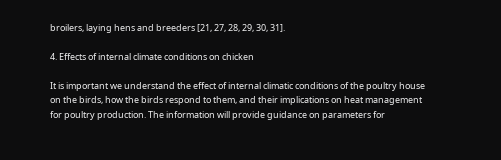broilers, laying hens and breeders [21, 27, 28, 29, 30, 31].

4. Effects of internal climate conditions on chicken

It is important we understand the effect of internal climatic conditions of the poultry house on the birds, how the birds respond to them, and their implications on heat management for poultry production. The information will provide guidance on parameters for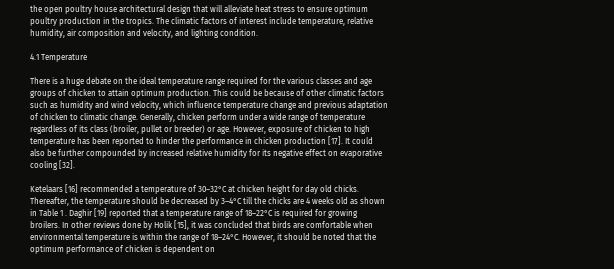the open poultry house architectural design that will alleviate heat stress to ensure optimum poultry production in the tropics. The climatic factors of interest include temperature, relative humidity, air composition and velocity, and lighting condition.

4.1 Temperature

There is a huge debate on the ideal temperature range required for the various classes and age groups of chicken to attain optimum production. This could be because of other climatic factors such as humidity and wind velocity, which influence temperature change and previous adaptation of chicken to climatic change. Generally, chicken perform under a wide range of temperature regardless of its class (broiler, pullet or breeder) or age. However, exposure of chicken to high temperature has been reported to hinder the performance in chicken production [17]. It could also be further compounded by increased relative humidity for its negative effect on evaporative cooling [32].

Ketelaars [16] recommended a temperature of 30–32°C at chicken height for day old chicks. Thereafter, the temperature should be decreased by 3–4°C till the chicks are 4 weeks old as shown in Table 1 . Daghir [19] reported that a temperature range of 18–22°C is required for growing broilers. In other reviews done by Holik [15], it was concluded that birds are comfortable when environmental temperature is within the range of 18–24°C. However, it should be noted that the optimum performance of chicken is dependent on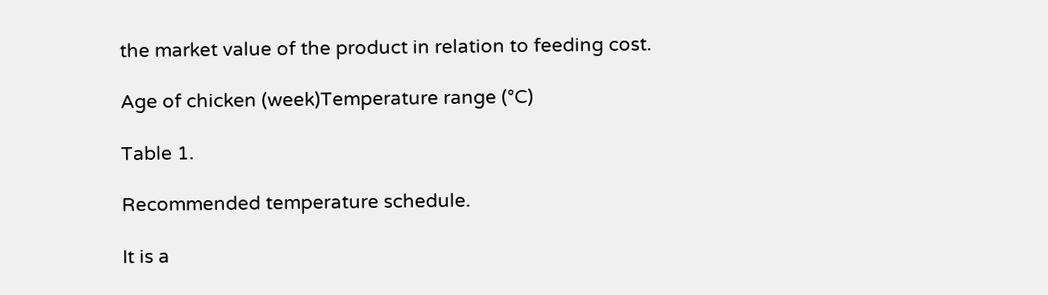the market value of the product in relation to feeding cost.

Age of chicken (week)Temperature range (°C)

Table 1.

Recommended temperature schedule.

It is a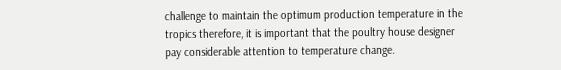challenge to maintain the optimum production temperature in the tropics therefore, it is important that the poultry house designer pay considerable attention to temperature change.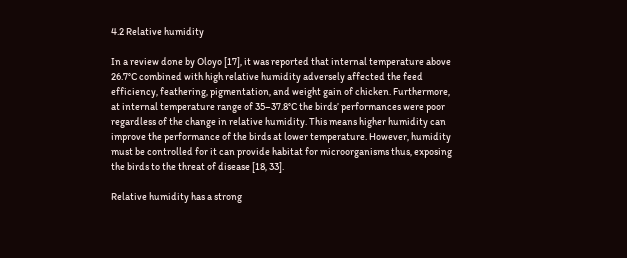4.2 Relative humidity

In a review done by Oloyo [17], it was reported that internal temperature above 26.7°C combined with high relative humidity adversely affected the feed efficiency, feathering, pigmentation, and weight gain of chicken. Furthermore, at internal temperature range of 35–37.8°C the birds’ performances were poor regardless of the change in relative humidity. This means higher humidity can improve the performance of the birds at lower temperature. However, humidity must be controlled for it can provide habitat for microorganisms thus, exposing the birds to the threat of disease [18, 33].

Relative humidity has a strong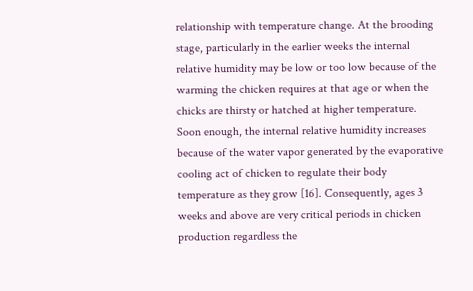relationship with temperature change. At the brooding stage, particularly in the earlier weeks the internal relative humidity may be low or too low because of the warming the chicken requires at that age or when the chicks are thirsty or hatched at higher temperature. Soon enough, the internal relative humidity increases because of the water vapor generated by the evaporative cooling act of chicken to regulate their body temperature as they grow [16]. Consequently, ages 3 weeks and above are very critical periods in chicken production regardless the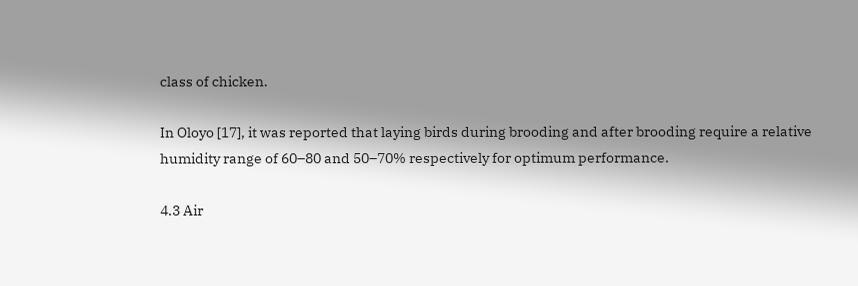class of chicken.

In Oloyo [17], it was reported that laying birds during brooding and after brooding require a relative humidity range of 60–80 and 50–70% respectively for optimum performance.

4.3 Air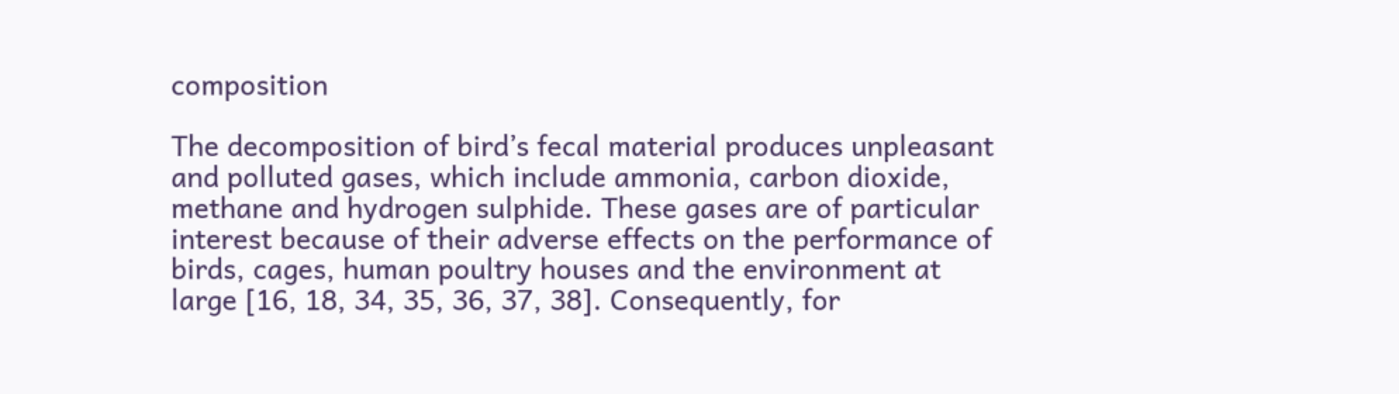composition

The decomposition of bird’s fecal material produces unpleasant and polluted gases, which include ammonia, carbon dioxide, methane and hydrogen sulphide. These gases are of particular interest because of their adverse effects on the performance of birds, cages, human poultry houses and the environment at large [16, 18, 34, 35, 36, 37, 38]. Consequently, for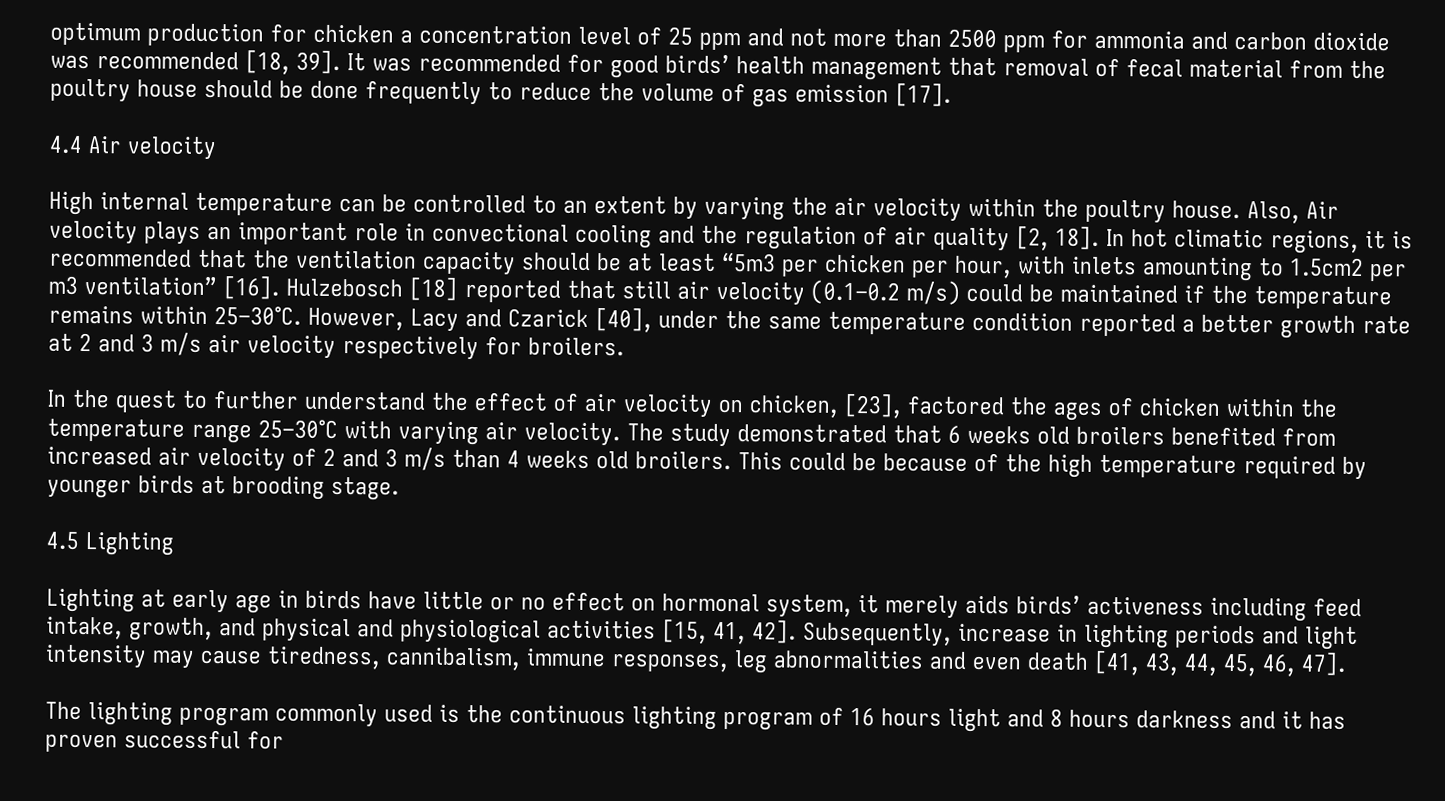optimum production for chicken a concentration level of 25 ppm and not more than 2500 ppm for ammonia and carbon dioxide was recommended [18, 39]. It was recommended for good birds’ health management that removal of fecal material from the poultry house should be done frequently to reduce the volume of gas emission [17].

4.4 Air velocity

High internal temperature can be controlled to an extent by varying the air velocity within the poultry house. Also, Air velocity plays an important role in convectional cooling and the regulation of air quality [2, 18]. In hot climatic regions, it is recommended that the ventilation capacity should be at least “5m3 per chicken per hour, with inlets amounting to 1.5cm2 per m3 ventilation” [16]. Hulzebosch [18] reported that still air velocity (0.1–0.2 m/s) could be maintained if the temperature remains within 25–30°C. However, Lacy and Czarick [40], under the same temperature condition reported a better growth rate at 2 and 3 m/s air velocity respectively for broilers.

In the quest to further understand the effect of air velocity on chicken, [23], factored the ages of chicken within the temperature range 25–30°C with varying air velocity. The study demonstrated that 6 weeks old broilers benefited from increased air velocity of 2 and 3 m/s than 4 weeks old broilers. This could be because of the high temperature required by younger birds at brooding stage.

4.5 Lighting

Lighting at early age in birds have little or no effect on hormonal system, it merely aids birds’ activeness including feed intake, growth, and physical and physiological activities [15, 41, 42]. Subsequently, increase in lighting periods and light intensity may cause tiredness, cannibalism, immune responses, leg abnormalities and even death [41, 43, 44, 45, 46, 47].

The lighting program commonly used is the continuous lighting program of 16 hours light and 8 hours darkness and it has proven successful for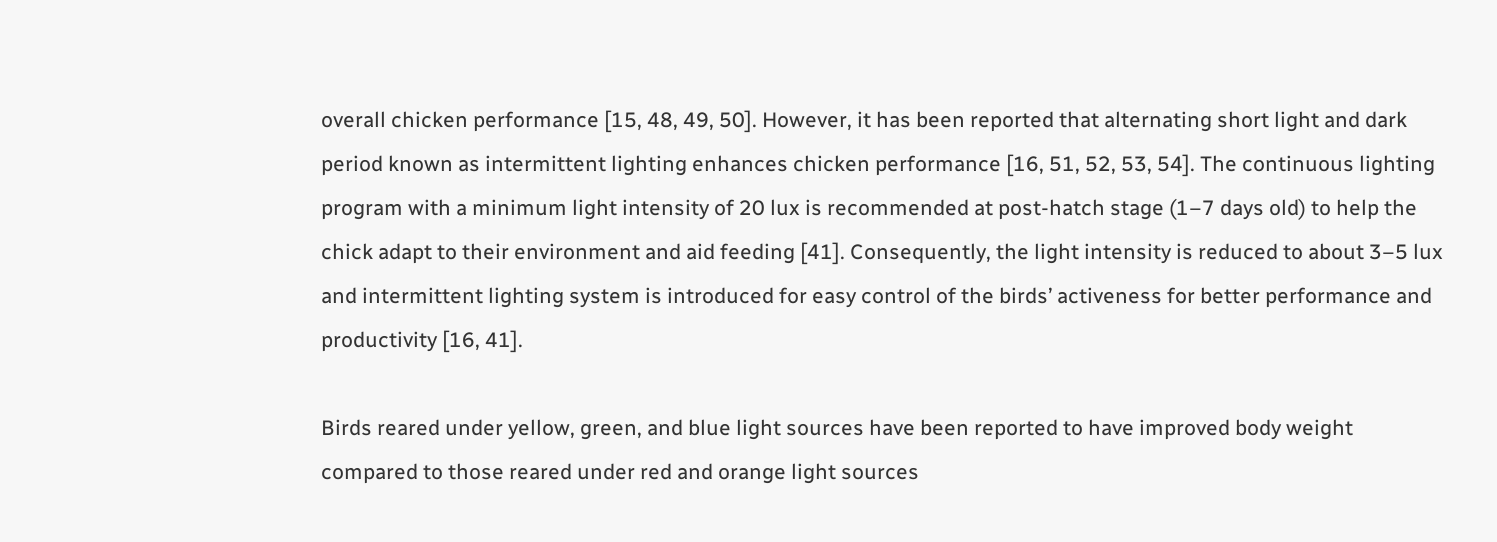overall chicken performance [15, 48, 49, 50]. However, it has been reported that alternating short light and dark period known as intermittent lighting enhances chicken performance [16, 51, 52, 53, 54]. The continuous lighting program with a minimum light intensity of 20 lux is recommended at post-hatch stage (1–7 days old) to help the chick adapt to their environment and aid feeding [41]. Consequently, the light intensity is reduced to about 3–5 lux and intermittent lighting system is introduced for easy control of the birds’ activeness for better performance and productivity [16, 41].

Birds reared under yellow, green, and blue light sources have been reported to have improved body weight compared to those reared under red and orange light sources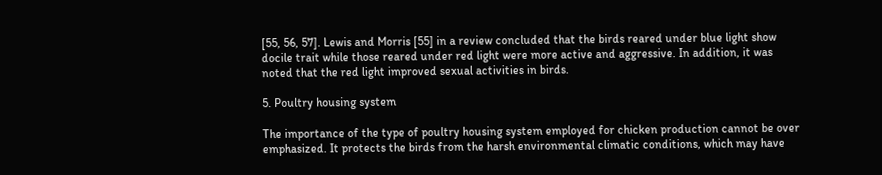[55, 56, 57]. Lewis and Morris [55] in a review concluded that the birds reared under blue light show docile trait while those reared under red light were more active and aggressive. In addition, it was noted that the red light improved sexual activities in birds.

5. Poultry housing system

The importance of the type of poultry housing system employed for chicken production cannot be over emphasized. It protects the birds from the harsh environmental climatic conditions, which may have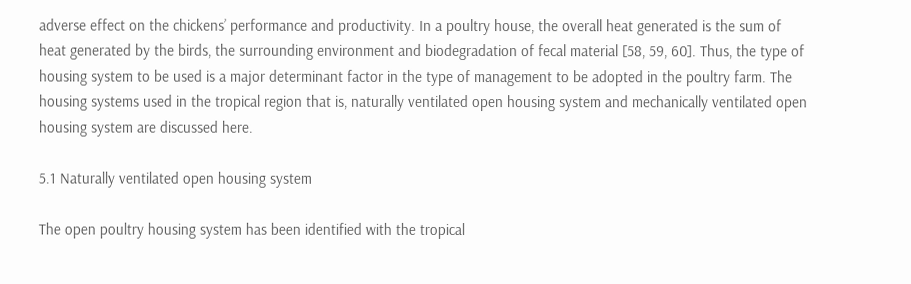adverse effect on the chickens’ performance and productivity. In a poultry house, the overall heat generated is the sum of heat generated by the birds, the surrounding environment and biodegradation of fecal material [58, 59, 60]. Thus, the type of housing system to be used is a major determinant factor in the type of management to be adopted in the poultry farm. The housing systems used in the tropical region that is, naturally ventilated open housing system and mechanically ventilated open housing system are discussed here.

5.1 Naturally ventilated open housing system

The open poultry housing system has been identified with the tropical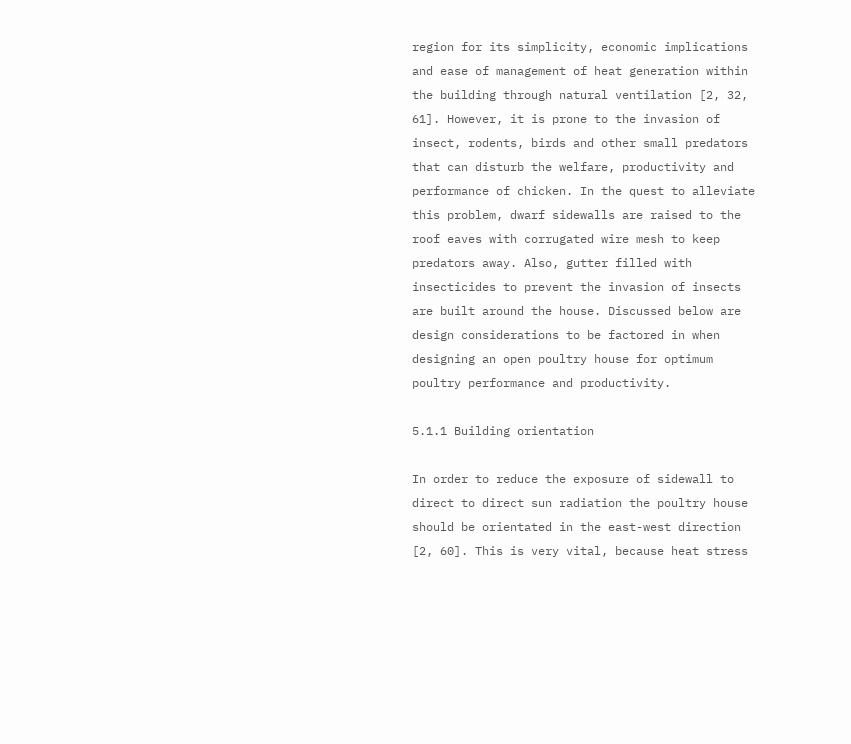region for its simplicity, economic implications and ease of management of heat generation within the building through natural ventilation [2, 32, 61]. However, it is prone to the invasion of insect, rodents, birds and other small predators that can disturb the welfare, productivity and performance of chicken. In the quest to alleviate this problem, dwarf sidewalls are raised to the roof eaves with corrugated wire mesh to keep predators away. Also, gutter filled with insecticides to prevent the invasion of insects are built around the house. Discussed below are design considerations to be factored in when designing an open poultry house for optimum poultry performance and productivity.

5.1.1 Building orientation

In order to reduce the exposure of sidewall to direct to direct sun radiation the poultry house should be orientated in the east-west direction [2, 60]. This is very vital, because heat stress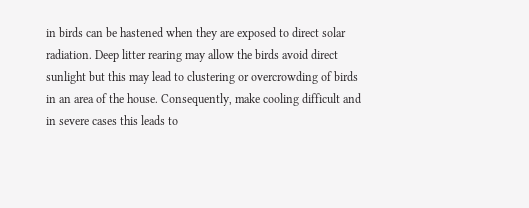in birds can be hastened when they are exposed to direct solar radiation. Deep litter rearing may allow the birds avoid direct sunlight but this may lead to clustering or overcrowding of birds in an area of the house. Consequently, make cooling difficult and in severe cases this leads to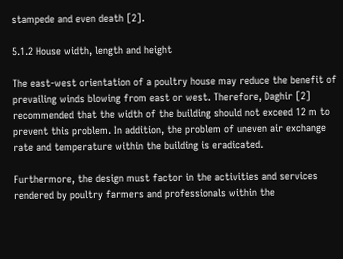stampede and even death [2].

5.1.2 House width, length and height

The east-west orientation of a poultry house may reduce the benefit of prevailing winds blowing from east or west. Therefore, Daghir [2] recommended that the width of the building should not exceed 12 m to prevent this problem. In addition, the problem of uneven air exchange rate and temperature within the building is eradicated.

Furthermore, the design must factor in the activities and services rendered by poultry farmers and professionals within the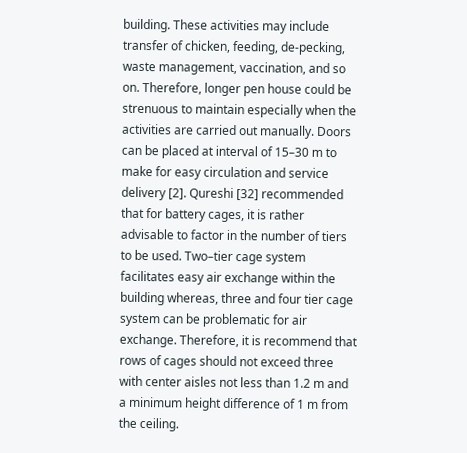building. These activities may include transfer of chicken, feeding, de-pecking, waste management, vaccination, and so on. Therefore, longer pen house could be strenuous to maintain especially when the activities are carried out manually. Doors can be placed at interval of 15–30 m to make for easy circulation and service delivery [2]. Qureshi [32] recommended that for battery cages, it is rather advisable to factor in the number of tiers to be used. Two–tier cage system facilitates easy air exchange within the building whereas, three and four tier cage system can be problematic for air exchange. Therefore, it is recommend that rows of cages should not exceed three with center aisles not less than 1.2 m and a minimum height difference of 1 m from the ceiling.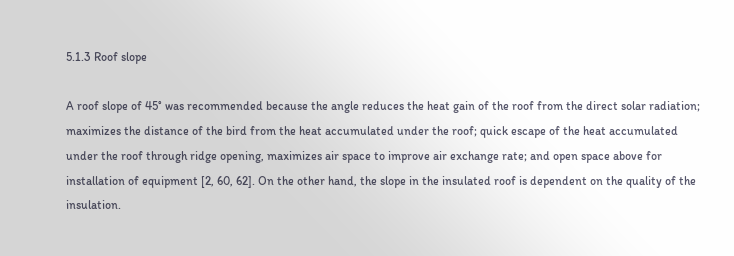5.1.3 Roof slope

A roof slope of 45° was recommended because the angle reduces the heat gain of the roof from the direct solar radiation; maximizes the distance of the bird from the heat accumulated under the roof; quick escape of the heat accumulated under the roof through ridge opening, maximizes air space to improve air exchange rate; and open space above for installation of equipment [2, 60, 62]. On the other hand, the slope in the insulated roof is dependent on the quality of the insulation.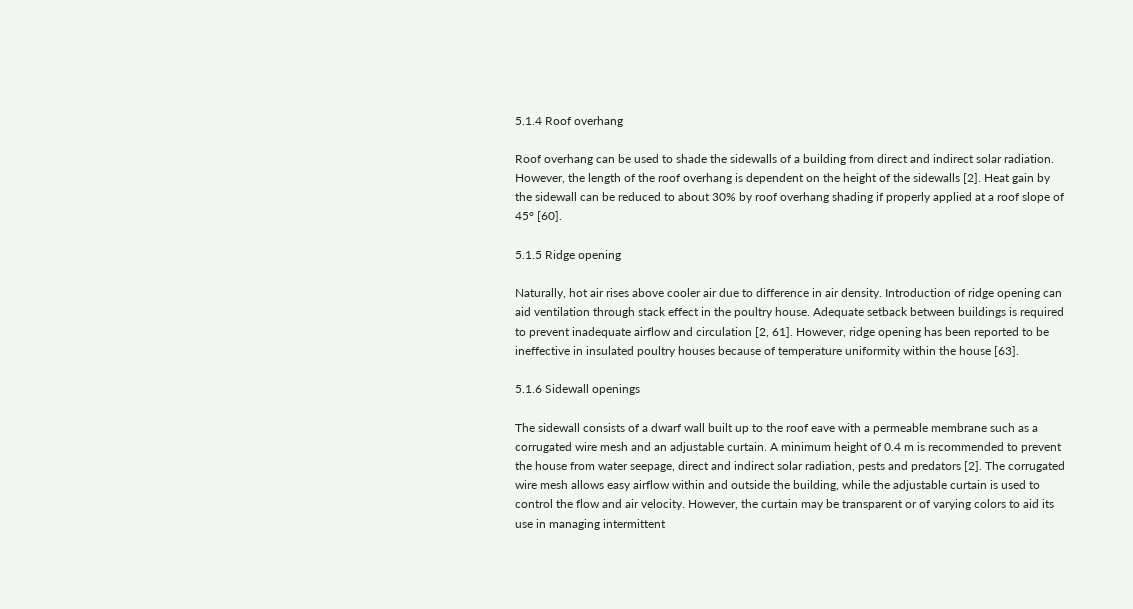5.1.4 Roof overhang

Roof overhang can be used to shade the sidewalls of a building from direct and indirect solar radiation. However, the length of the roof overhang is dependent on the height of the sidewalls [2]. Heat gain by the sidewall can be reduced to about 30% by roof overhang shading if properly applied at a roof slope of 45° [60].

5.1.5 Ridge opening

Naturally, hot air rises above cooler air due to difference in air density. Introduction of ridge opening can aid ventilation through stack effect in the poultry house. Adequate setback between buildings is required to prevent inadequate airflow and circulation [2, 61]. However, ridge opening has been reported to be ineffective in insulated poultry houses because of temperature uniformity within the house [63].

5.1.6 Sidewall openings

The sidewall consists of a dwarf wall built up to the roof eave with a permeable membrane such as a corrugated wire mesh and an adjustable curtain. A minimum height of 0.4 m is recommended to prevent the house from water seepage, direct and indirect solar radiation, pests and predators [2]. The corrugated wire mesh allows easy airflow within and outside the building, while the adjustable curtain is used to control the flow and air velocity. However, the curtain may be transparent or of varying colors to aid its use in managing intermittent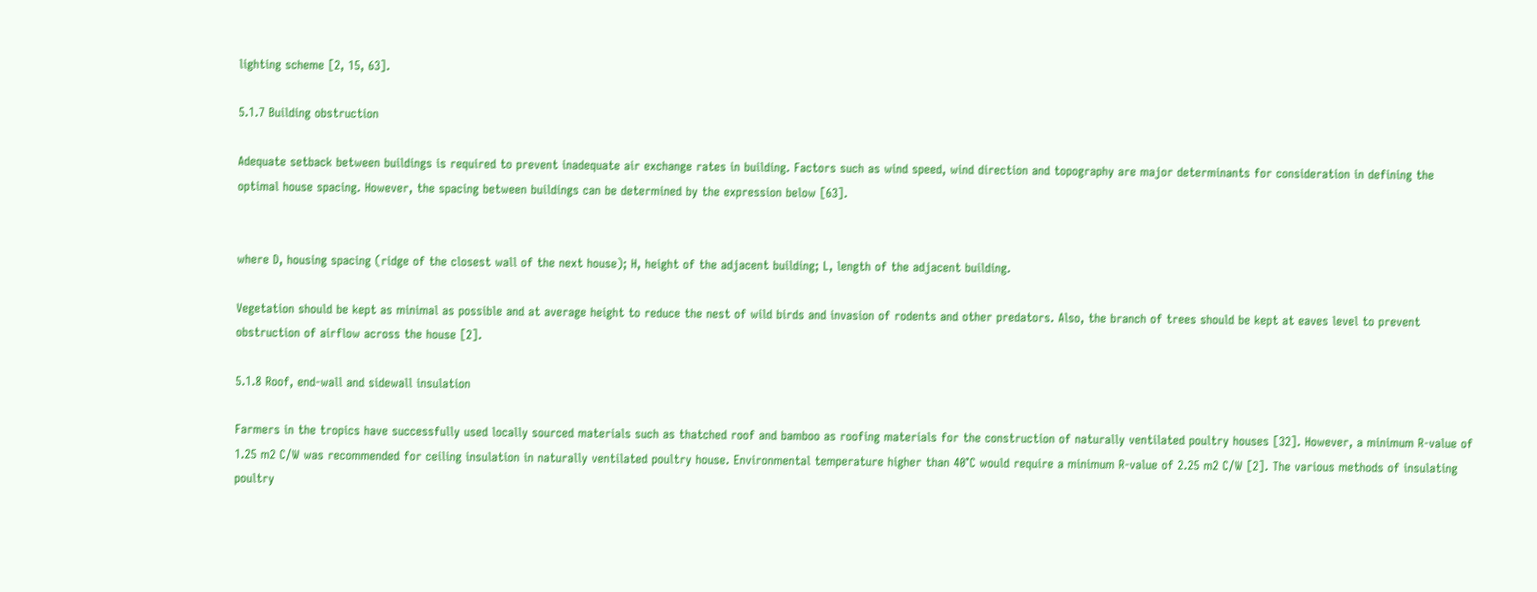lighting scheme [2, 15, 63].

5.1.7 Building obstruction

Adequate setback between buildings is required to prevent inadequate air exchange rates in building. Factors such as wind speed, wind direction and topography are major determinants for consideration in defining the optimal house spacing. However, the spacing between buildings can be determined by the expression below [63].


where D, housing spacing (ridge of the closest wall of the next house); H, height of the adjacent building; L, length of the adjacent building.

Vegetation should be kept as minimal as possible and at average height to reduce the nest of wild birds and invasion of rodents and other predators. Also, the branch of trees should be kept at eaves level to prevent obstruction of airflow across the house [2].

5.1.8 Roof, end-wall and sidewall insulation

Farmers in the tropics have successfully used locally sourced materials such as thatched roof and bamboo as roofing materials for the construction of naturally ventilated poultry houses [32]. However, a minimum R-value of 1.25 m2 C/W was recommended for ceiling insulation in naturally ventilated poultry house. Environmental temperature higher than 40°C would require a minimum R-value of 2.25 m2 C/W [2]. The various methods of insulating poultry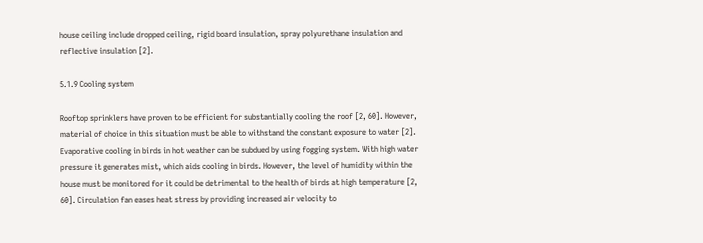house ceiling include dropped ceiling, rigid board insulation, spray polyurethane insulation and reflective insulation [2].

5.1.9 Cooling system

Rooftop sprinklers have proven to be efficient for substantially cooling the roof [2, 60]. However, material of choice in this situation must be able to withstand the constant exposure to water [2]. Evaporative cooling in birds in hot weather can be subdued by using fogging system. With high water pressure it generates mist, which aids cooling in birds. However, the level of humidity within the house must be monitored for it could be detrimental to the health of birds at high temperature [2, 60]. Circulation fan eases heat stress by providing increased air velocity to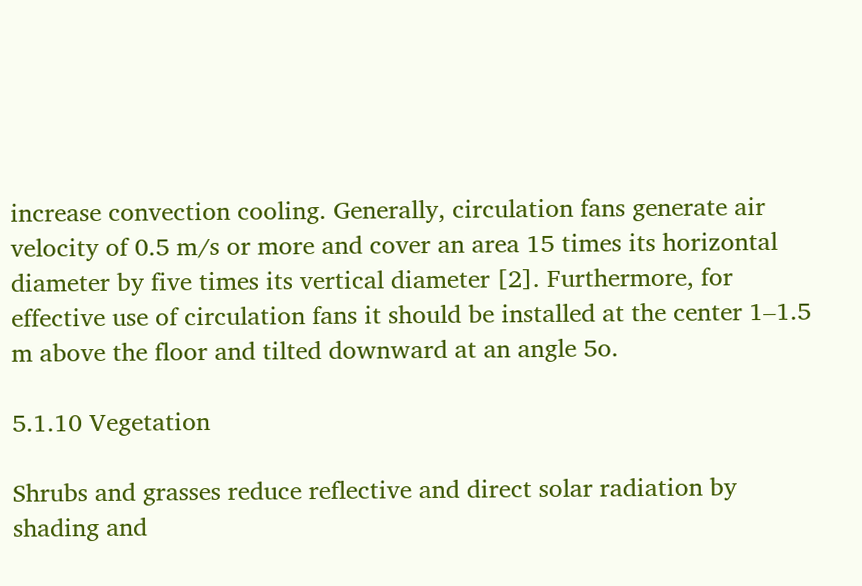increase convection cooling. Generally, circulation fans generate air velocity of 0.5 m/s or more and cover an area 15 times its horizontal diameter by five times its vertical diameter [2]. Furthermore, for effective use of circulation fans it should be installed at the center 1–1.5 m above the floor and tilted downward at an angle 5o.

5.1.10 Vegetation

Shrubs and grasses reduce reflective and direct solar radiation by shading and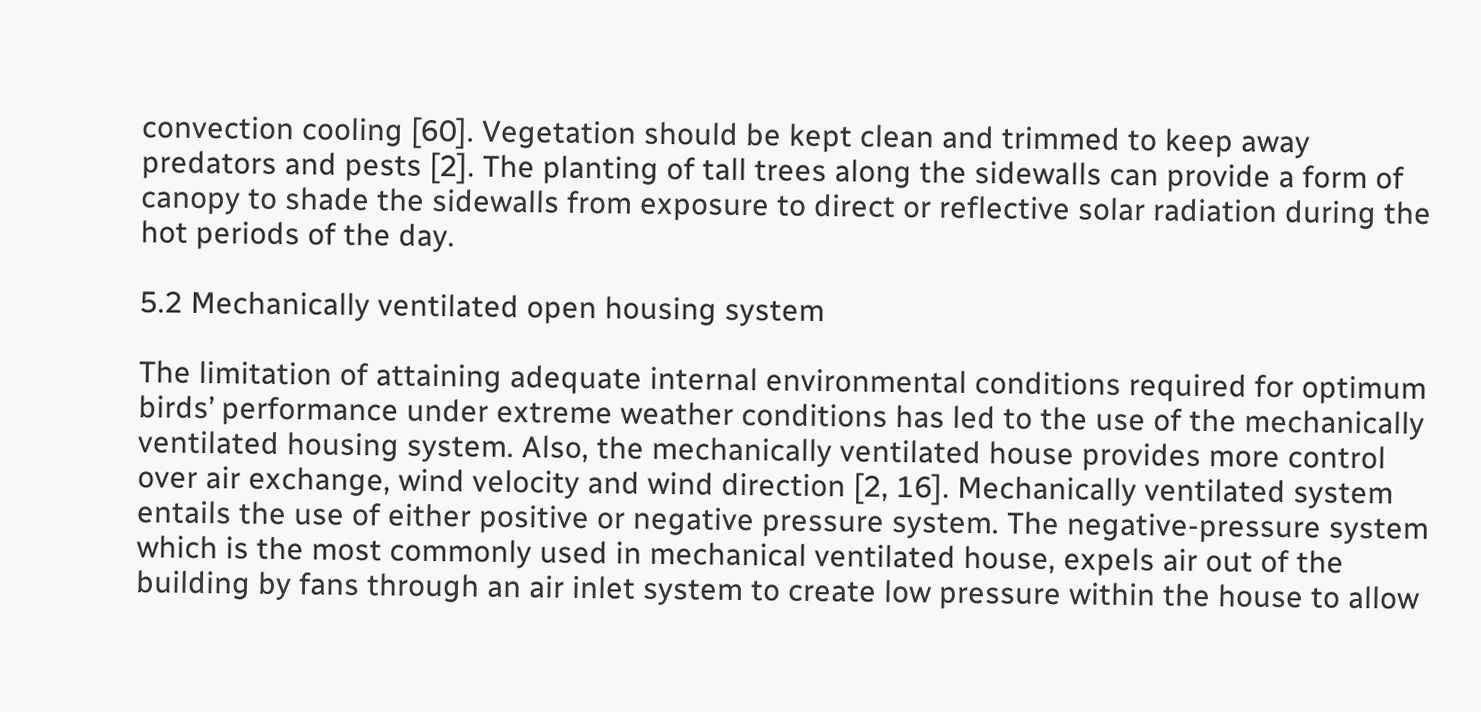convection cooling [60]. Vegetation should be kept clean and trimmed to keep away predators and pests [2]. The planting of tall trees along the sidewalls can provide a form of canopy to shade the sidewalls from exposure to direct or reflective solar radiation during the hot periods of the day.

5.2 Mechanically ventilated open housing system

The limitation of attaining adequate internal environmental conditions required for optimum birds’ performance under extreme weather conditions has led to the use of the mechanically ventilated housing system. Also, the mechanically ventilated house provides more control over air exchange, wind velocity and wind direction [2, 16]. Mechanically ventilated system entails the use of either positive or negative pressure system. The negative-pressure system which is the most commonly used in mechanical ventilated house, expels air out of the building by fans through an air inlet system to create low pressure within the house to allow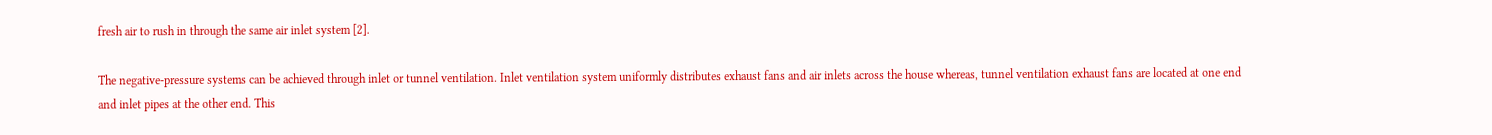fresh air to rush in through the same air inlet system [2].

The negative-pressure systems can be achieved through inlet or tunnel ventilation. Inlet ventilation system uniformly distributes exhaust fans and air inlets across the house whereas, tunnel ventilation exhaust fans are located at one end and inlet pipes at the other end. This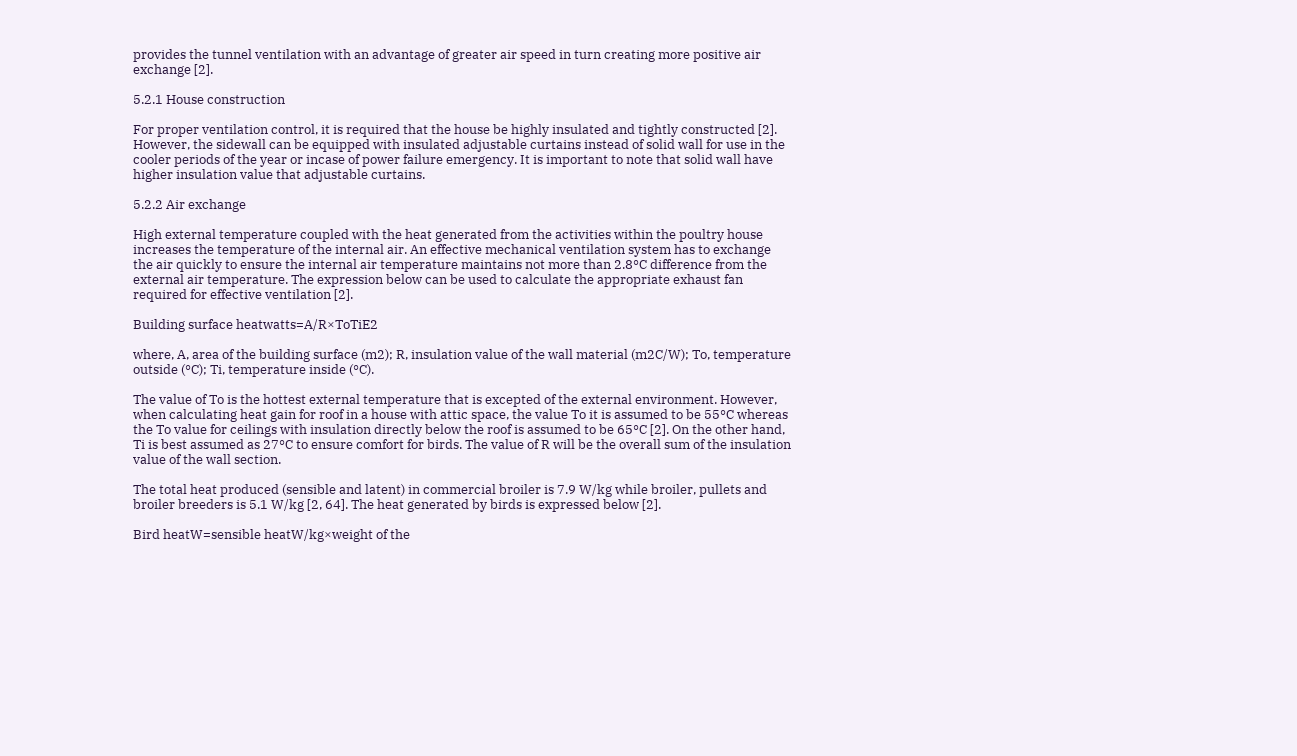provides the tunnel ventilation with an advantage of greater air speed in turn creating more positive air exchange [2].

5.2.1 House construction

For proper ventilation control, it is required that the house be highly insulated and tightly constructed [2]. However, the sidewall can be equipped with insulated adjustable curtains instead of solid wall for use in the cooler periods of the year or incase of power failure emergency. It is important to note that solid wall have higher insulation value that adjustable curtains.

5.2.2 Air exchange

High external temperature coupled with the heat generated from the activities within the poultry house increases the temperature of the internal air. An effective mechanical ventilation system has to exchange the air quickly to ensure the internal air temperature maintains not more than 2.8°C difference from the external air temperature. The expression below can be used to calculate the appropriate exhaust fan required for effective ventilation [2].

Building surface heatwatts=A/R×ToTiE2

where, A, area of the building surface (m2); R, insulation value of the wall material (m2C/W); To, temperature outside (°C); Ti, temperature inside (°C).

The value of To is the hottest external temperature that is excepted of the external environment. However, when calculating heat gain for roof in a house with attic space, the value To it is assumed to be 55°C whereas the To value for ceilings with insulation directly below the roof is assumed to be 65°C [2]. On the other hand, Ti is best assumed as 27°C to ensure comfort for birds. The value of R will be the overall sum of the insulation value of the wall section.

The total heat produced (sensible and latent) in commercial broiler is 7.9 W/kg while broiler, pullets and broiler breeders is 5.1 W/kg [2, 64]. The heat generated by birds is expressed below [2].

Bird heatW=sensible heatW/kg×weight of the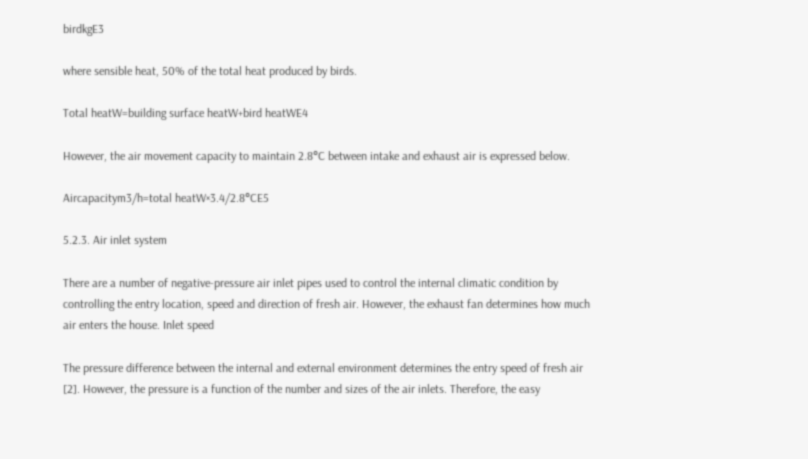birdkgE3

where sensible heat, 50% of the total heat produced by birds.

Total heatW=building surface heatW+bird heatWE4

However, the air movement capacity to maintain 2.8°C between intake and exhaust air is expressed below.

Aircapacitym3/h=total heatW×3.4/2.8°CE5

5.2.3. Air inlet system

There are a number of negative-pressure air inlet pipes used to control the internal climatic condition by controlling the entry location, speed and direction of fresh air. However, the exhaust fan determines how much air enters the house. Inlet speed

The pressure difference between the internal and external environment determines the entry speed of fresh air [2]. However, the pressure is a function of the number and sizes of the air inlets. Therefore, the easy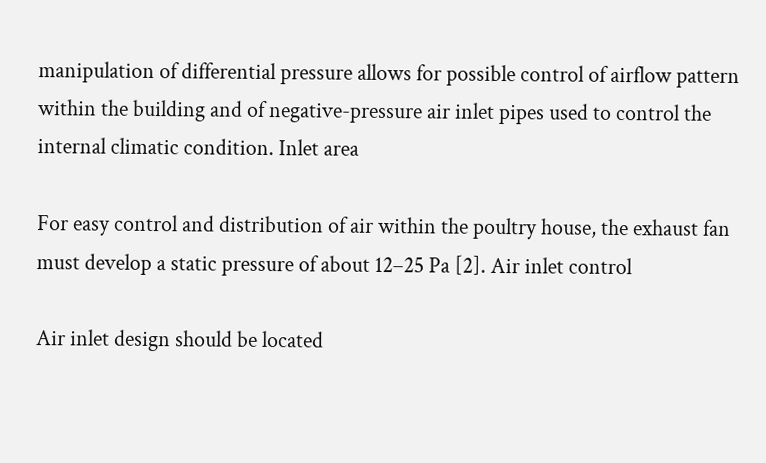manipulation of differential pressure allows for possible control of airflow pattern within the building and of negative-pressure air inlet pipes used to control the internal climatic condition. Inlet area

For easy control and distribution of air within the poultry house, the exhaust fan must develop a static pressure of about 12–25 Pa [2]. Air inlet control

Air inlet design should be located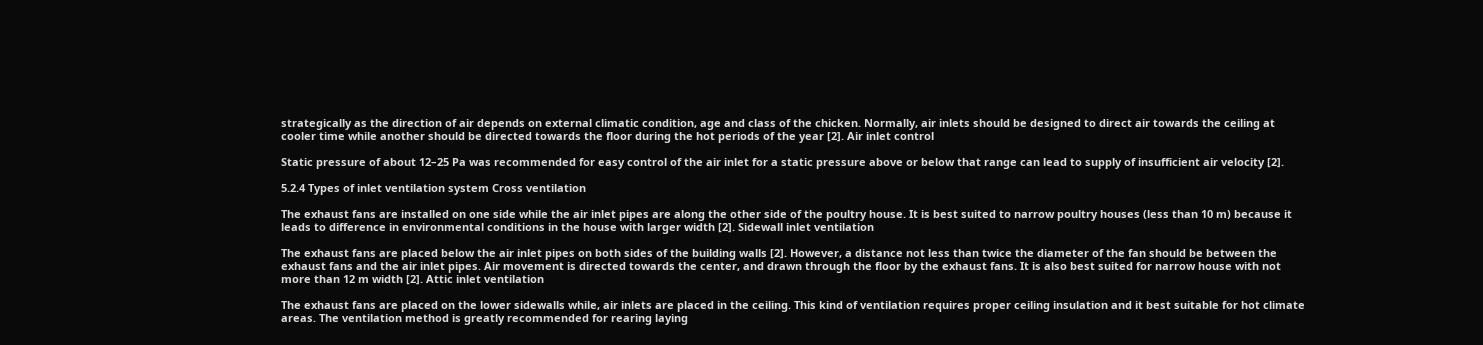strategically as the direction of air depends on external climatic condition, age and class of the chicken. Normally, air inlets should be designed to direct air towards the ceiling at cooler time while another should be directed towards the floor during the hot periods of the year [2]. Air inlet control

Static pressure of about 12–25 Pa was recommended for easy control of the air inlet for a static pressure above or below that range can lead to supply of insufficient air velocity [2].

5.2.4 Types of inlet ventilation system Cross ventilation

The exhaust fans are installed on one side while the air inlet pipes are along the other side of the poultry house. It is best suited to narrow poultry houses (less than 10 m) because it leads to difference in environmental conditions in the house with larger width [2]. Sidewall inlet ventilation

The exhaust fans are placed below the air inlet pipes on both sides of the building walls [2]. However, a distance not less than twice the diameter of the fan should be between the exhaust fans and the air inlet pipes. Air movement is directed towards the center, and drawn through the floor by the exhaust fans. It is also best suited for narrow house with not more than 12 m width [2]. Attic inlet ventilation

The exhaust fans are placed on the lower sidewalls while, air inlets are placed in the ceiling. This kind of ventilation requires proper ceiling insulation and it best suitable for hot climate areas. The ventilation method is greatly recommended for rearing laying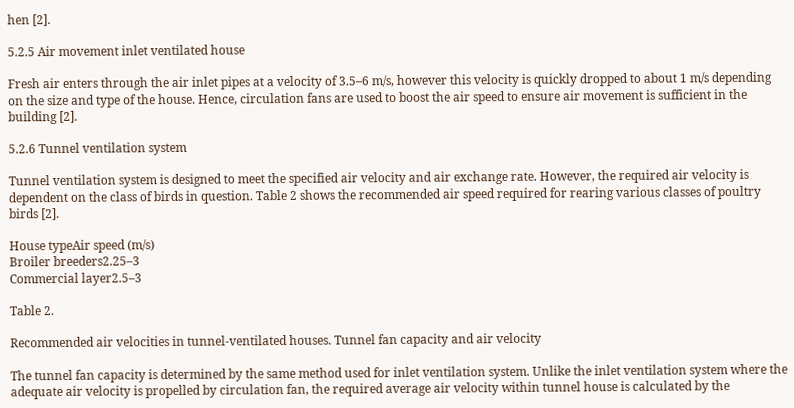hen [2].

5.2.5 Air movement inlet ventilated house

Fresh air enters through the air inlet pipes at a velocity of 3.5–6 m/s, however this velocity is quickly dropped to about 1 m/s depending on the size and type of the house. Hence, circulation fans are used to boost the air speed to ensure air movement is sufficient in the building [2].

5.2.6 Tunnel ventilation system

Tunnel ventilation system is designed to meet the specified air velocity and air exchange rate. However, the required air velocity is dependent on the class of birds in question. Table 2 shows the recommended air speed required for rearing various classes of poultry birds [2].

House typeAir speed (m/s)
Broiler breeders2.25–3
Commercial layer2.5–3

Table 2.

Recommended air velocities in tunnel-ventilated houses. Tunnel fan capacity and air velocity

The tunnel fan capacity is determined by the same method used for inlet ventilation system. Unlike the inlet ventilation system where the adequate air velocity is propelled by circulation fan, the required average air velocity within tunnel house is calculated by the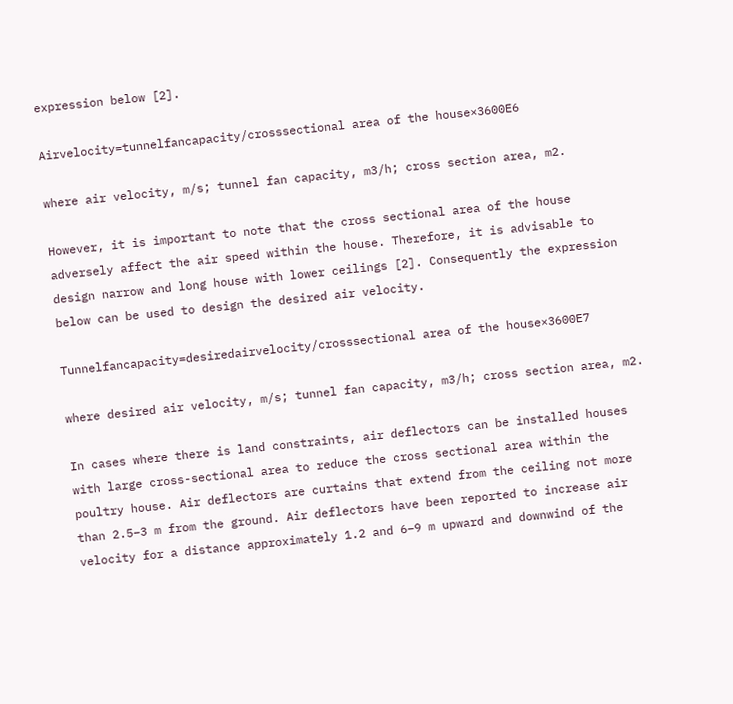expression below [2].

Airvelocity=tunnelfancapacity/crosssectional area of the house×3600E6

where air velocity, m/s; tunnel fan capacity, m3/h; cross section area, m2.

However, it is important to note that the cross sectional area of the house adversely affect the air speed within the house. Therefore, it is advisable to design narrow and long house with lower ceilings [2]. Consequently the expression below can be used to design the desired air velocity.

Tunnelfancapacity=desiredairvelocity/crosssectional area of the house×3600E7

where desired air velocity, m/s; tunnel fan capacity, m3/h; cross section area, m2.

In cases where there is land constraints, air deflectors can be installed houses with large cross-sectional area to reduce the cross sectional area within the poultry house. Air deflectors are curtains that extend from the ceiling not more than 2.5–3 m from the ground. Air deflectors have been reported to increase air velocity for a distance approximately 1.2 and 6–9 m upward and downwind of the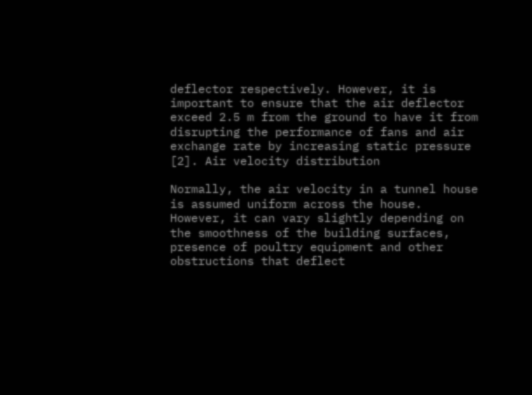deflector respectively. However, it is important to ensure that the air deflector exceed 2.5 m from the ground to have it from disrupting the performance of fans and air exchange rate by increasing static pressure [2]. Air velocity distribution

Normally, the air velocity in a tunnel house is assumed uniform across the house. However, it can vary slightly depending on the smoothness of the building surfaces, presence of poultry equipment and other obstructions that deflect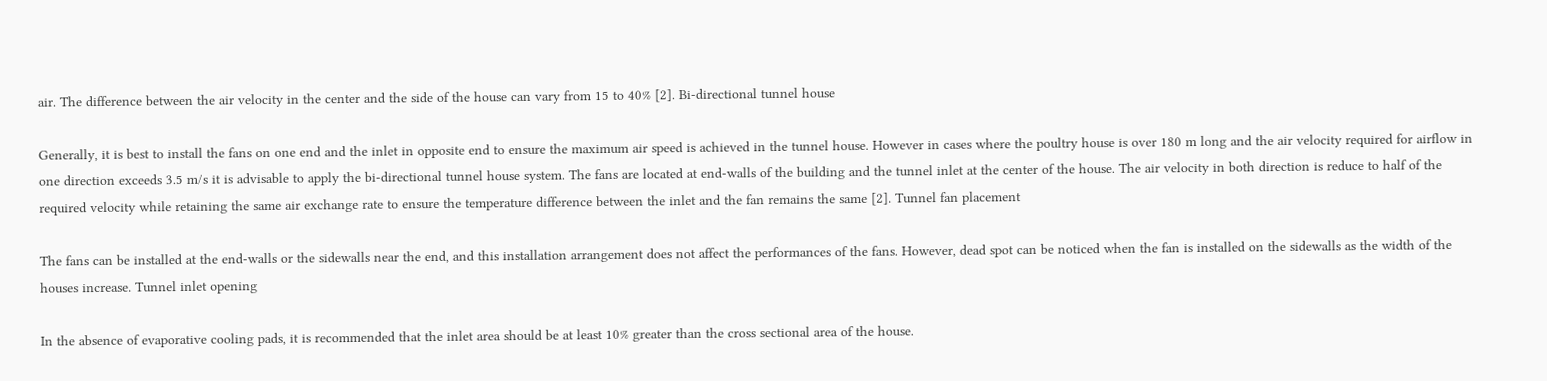air. The difference between the air velocity in the center and the side of the house can vary from 15 to 40% [2]. Bi-directional tunnel house

Generally, it is best to install the fans on one end and the inlet in opposite end to ensure the maximum air speed is achieved in the tunnel house. However in cases where the poultry house is over 180 m long and the air velocity required for airflow in one direction exceeds 3.5 m/s it is advisable to apply the bi-directional tunnel house system. The fans are located at end-walls of the building and the tunnel inlet at the center of the house. The air velocity in both direction is reduce to half of the required velocity while retaining the same air exchange rate to ensure the temperature difference between the inlet and the fan remains the same [2]. Tunnel fan placement

The fans can be installed at the end-walls or the sidewalls near the end, and this installation arrangement does not affect the performances of the fans. However, dead spot can be noticed when the fan is installed on the sidewalls as the width of the houses increase. Tunnel inlet opening

In the absence of evaporative cooling pads, it is recommended that the inlet area should be at least 10% greater than the cross sectional area of the house.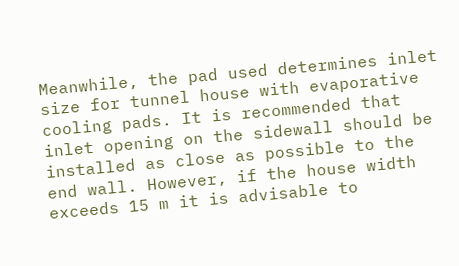Meanwhile, the pad used determines inlet size for tunnel house with evaporative cooling pads. It is recommended that inlet opening on the sidewall should be installed as close as possible to the end wall. However, if the house width exceeds 15 m it is advisable to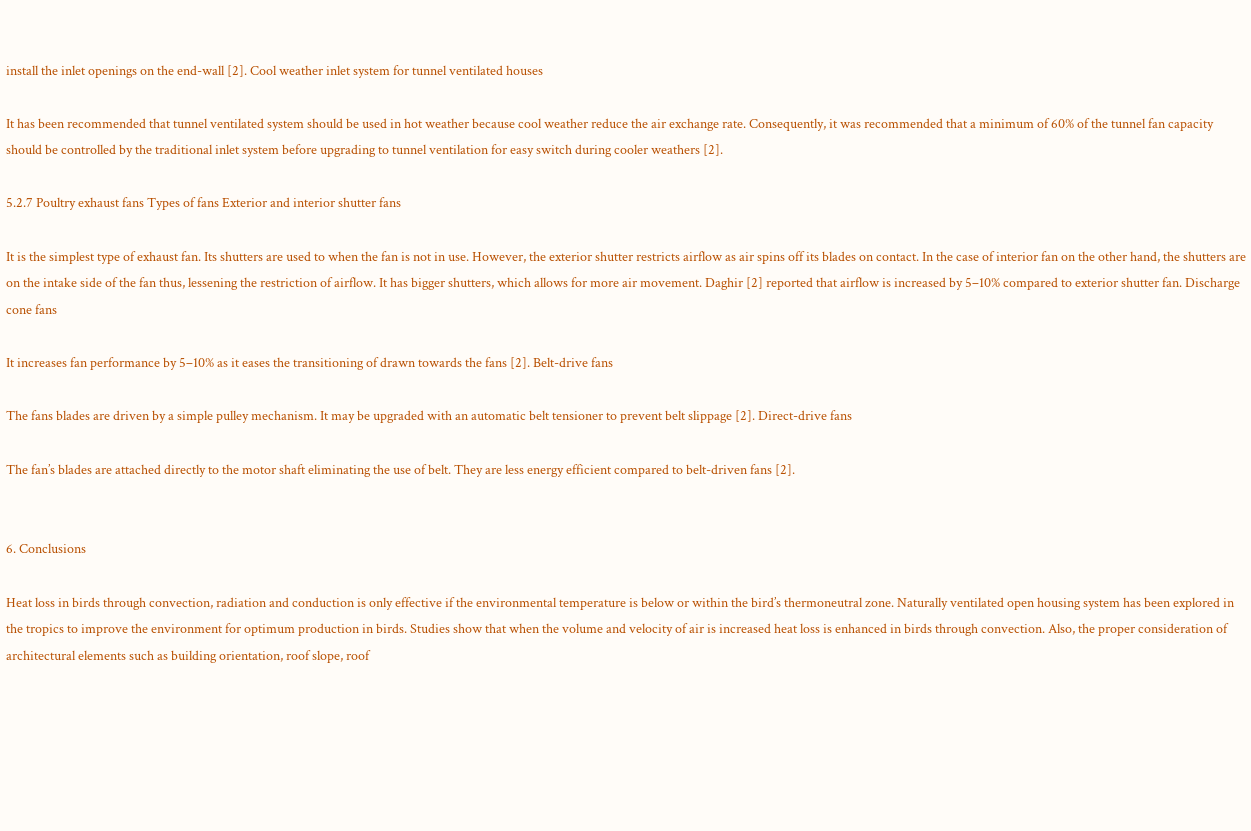install the inlet openings on the end-wall [2]. Cool weather inlet system for tunnel ventilated houses

It has been recommended that tunnel ventilated system should be used in hot weather because cool weather reduce the air exchange rate. Consequently, it was recommended that a minimum of 60% of the tunnel fan capacity should be controlled by the traditional inlet system before upgrading to tunnel ventilation for easy switch during cooler weathers [2].

5.2.7 Poultry exhaust fans Types of fans Exterior and interior shutter fans

It is the simplest type of exhaust fan. Its shutters are used to when the fan is not in use. However, the exterior shutter restricts airflow as air spins off its blades on contact. In the case of interior fan on the other hand, the shutters are on the intake side of the fan thus, lessening the restriction of airflow. It has bigger shutters, which allows for more air movement. Daghir [2] reported that airflow is increased by 5–10% compared to exterior shutter fan. Discharge cone fans

It increases fan performance by 5–10% as it eases the transitioning of drawn towards the fans [2]. Belt-drive fans

The fans blades are driven by a simple pulley mechanism. It may be upgraded with an automatic belt tensioner to prevent belt slippage [2]. Direct-drive fans

The fan’s blades are attached directly to the motor shaft eliminating the use of belt. They are less energy efficient compared to belt-driven fans [2].


6. Conclusions

Heat loss in birds through convection, radiation and conduction is only effective if the environmental temperature is below or within the bird’s thermoneutral zone. Naturally ventilated open housing system has been explored in the tropics to improve the environment for optimum production in birds. Studies show that when the volume and velocity of air is increased heat loss is enhanced in birds through convection. Also, the proper consideration of architectural elements such as building orientation, roof slope, roof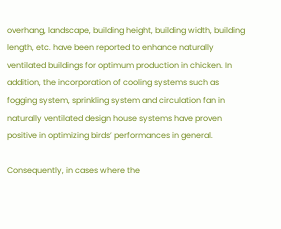overhang, landscape, building height, building width, building length, etc. have been reported to enhance naturally ventilated buildings for optimum production in chicken. In addition, the incorporation of cooling systems such as fogging system, sprinkling system and circulation fan in naturally ventilated design house systems have proven positive in optimizing birds’ performances in general.

Consequently, in cases where the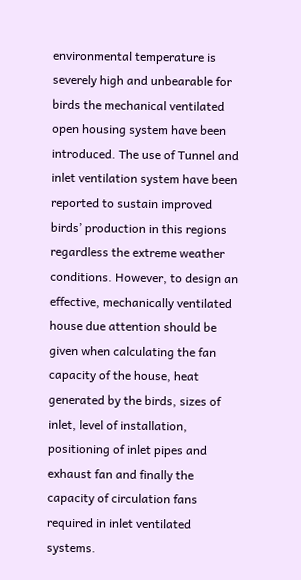environmental temperature is severely high and unbearable for birds the mechanical ventilated open housing system have been introduced. The use of Tunnel and inlet ventilation system have been reported to sustain improved birds’ production in this regions regardless the extreme weather conditions. However, to design an effective, mechanically ventilated house due attention should be given when calculating the fan capacity of the house, heat generated by the birds, sizes of inlet, level of installation, positioning of inlet pipes and exhaust fan and finally the capacity of circulation fans required in inlet ventilated systems.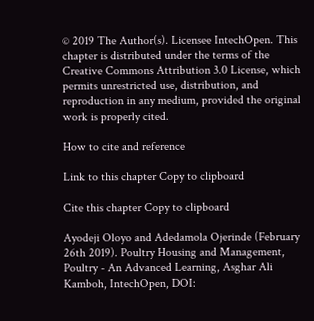© 2019 The Author(s). Licensee IntechOpen. This chapter is distributed under the terms of the Creative Commons Attribution 3.0 License, which permits unrestricted use, distribution, and reproduction in any medium, provided the original work is properly cited.

How to cite and reference

Link to this chapter Copy to clipboard

Cite this chapter Copy to clipboard

Ayodeji Oloyo and Adedamola Ojerinde (February 26th 2019). Poultry Housing and Management, Poultry - An Advanced Learning, Asghar Ali Kamboh, IntechOpen, DOI: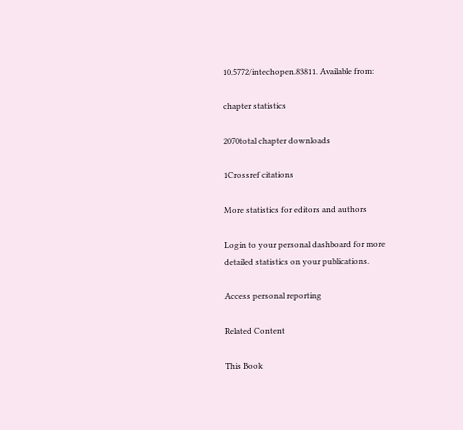10.5772/intechopen.83811. Available from:

chapter statistics

2070total chapter downloads

1Crossref citations

More statistics for editors and authors

Login to your personal dashboard for more detailed statistics on your publications.

Access personal reporting

Related Content

This Book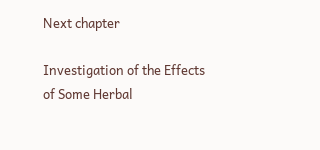Next chapter

Investigation of the Effects of Some Herbal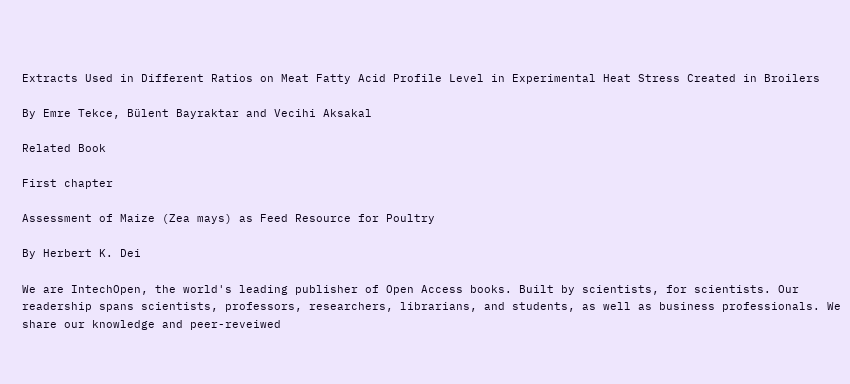Extracts Used in Different Ratios on Meat Fatty Acid Profile Level in Experimental Heat Stress Created in Broilers

By Emre Tekce, Bülent Bayraktar and Vecihi Aksakal

Related Book

First chapter

Assessment of Maize (Zea mays) as Feed Resource for Poultry

By Herbert K. Dei

We are IntechOpen, the world's leading publisher of Open Access books. Built by scientists, for scientists. Our readership spans scientists, professors, researchers, librarians, and students, as well as business professionals. We share our knowledge and peer-reveiwed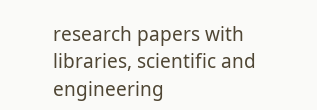research papers with libraries, scientific and engineering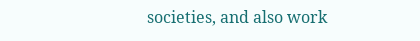societies, and also work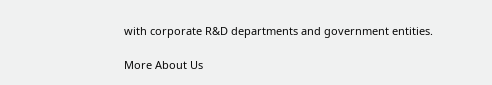with corporate R&D departments and government entities.

More About Us